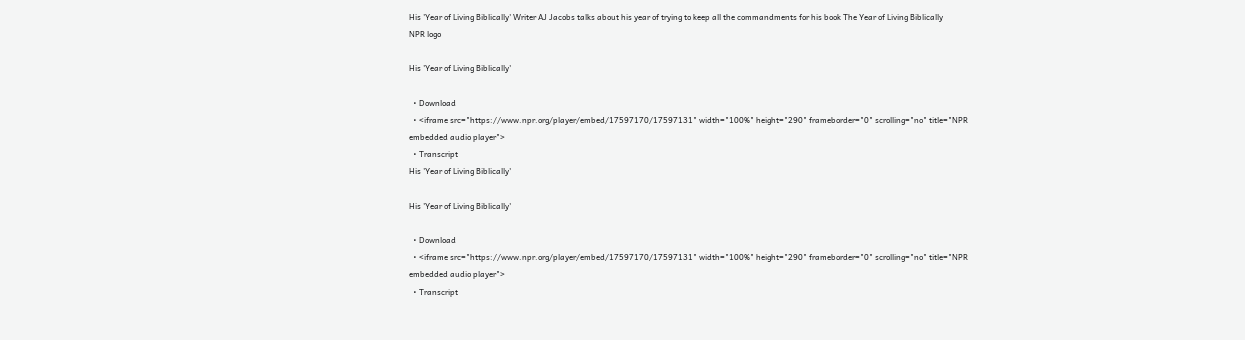His 'Year of Living Biblically' Writer AJ Jacobs talks about his year of trying to keep all the commandments for his book The Year of Living Biblically
NPR logo

His 'Year of Living Biblically'

  • Download
  • <iframe src="https://www.npr.org/player/embed/17597170/17597131" width="100%" height="290" frameborder="0" scrolling="no" title="NPR embedded audio player">
  • Transcript
His 'Year of Living Biblically'

His 'Year of Living Biblically'

  • Download
  • <iframe src="https://www.npr.org/player/embed/17597170/17597131" width="100%" height="290" frameborder="0" scrolling="no" title="NPR embedded audio player">
  • Transcript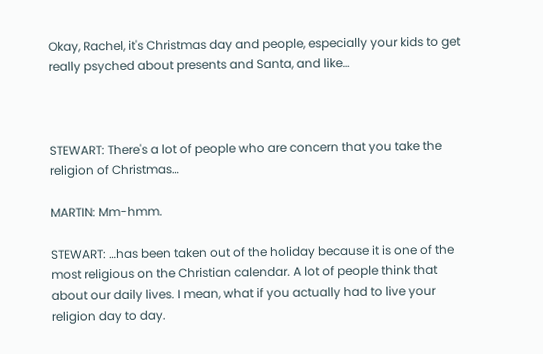Okay, Rachel, it's Christmas day and people, especially your kids to get really psyched about presents and Santa, and like…



STEWART: There's a lot of people who are concern that you take the religion of Christmas…

MARTIN: Mm-hmm.

STEWART: …has been taken out of the holiday because it is one of the most religious on the Christian calendar. A lot of people think that about our daily lives. I mean, what if you actually had to live your religion day to day.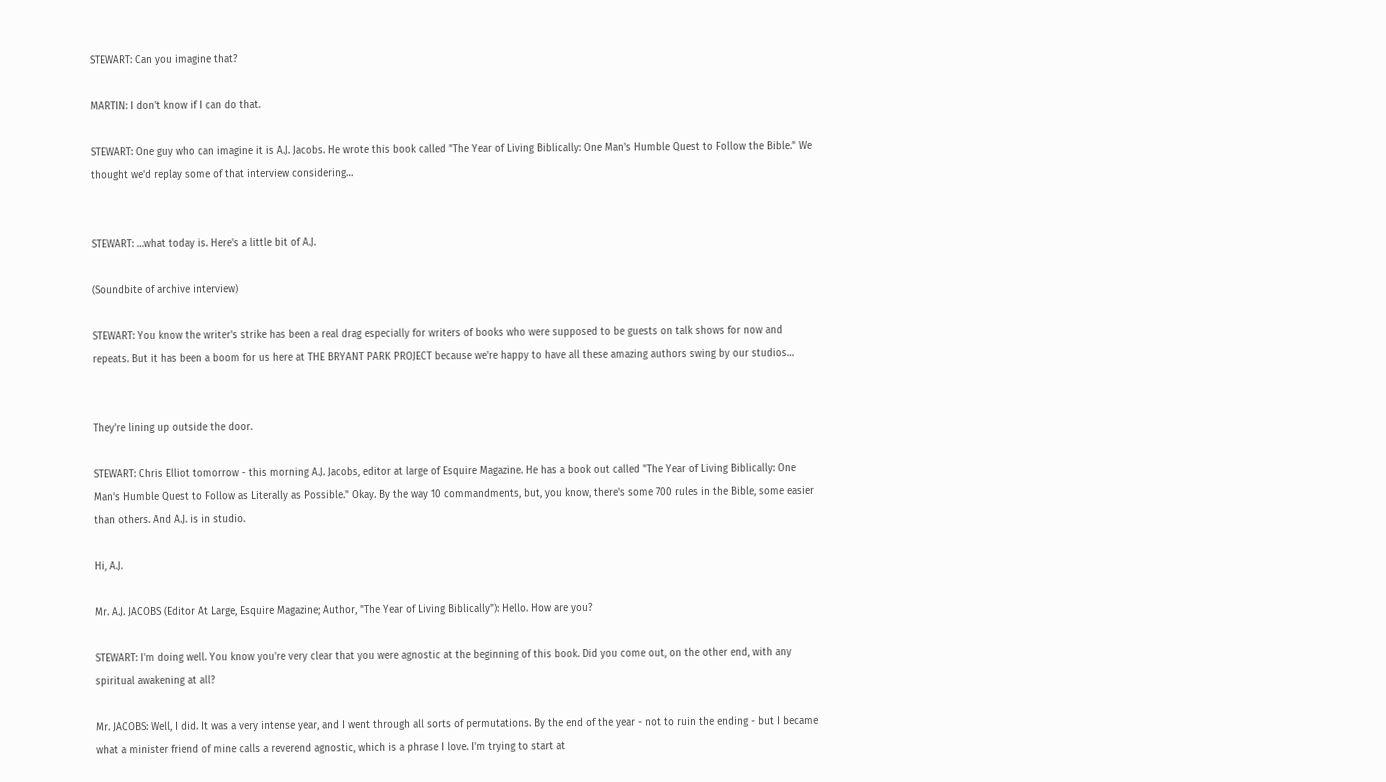STEWART: Can you imagine that?

MARTIN: I don't know if I can do that.

STEWART: One guy who can imagine it is A.J. Jacobs. He wrote this book called "The Year of Living Biblically: One Man's Humble Quest to Follow the Bible." We thought we'd replay some of that interview considering…


STEWART: …what today is. Here's a little bit of A.J.

(Soundbite of archive interview)

STEWART: You know the writer's strike has been a real drag especially for writers of books who were supposed to be guests on talk shows for now and repeats. But it has been a boom for us here at THE BRYANT PARK PROJECT because we're happy to have all these amazing authors swing by our studios…


They're lining up outside the door.

STEWART: Chris Elliot tomorrow - this morning A.J. Jacobs, editor at large of Esquire Magazine. He has a book out called "The Year of Living Biblically: One Man's Humble Quest to Follow as Literally as Possible." Okay. By the way 10 commandments, but, you know, there's some 700 rules in the Bible, some easier than others. And A.J. is in studio.

Hi, A.J.

Mr. A.J. JACOBS (Editor At Large, Esquire Magazine; Author, "The Year of Living Biblically"): Hello. How are you?

STEWART: I'm doing well. You know you're very clear that you were agnostic at the beginning of this book. Did you come out, on the other end, with any spiritual awakening at all?

Mr. JACOBS: Well, I did. It was a very intense year, and I went through all sorts of permutations. By the end of the year - not to ruin the ending - but I became what a minister friend of mine calls a reverend agnostic, which is a phrase I love. I'm trying to start at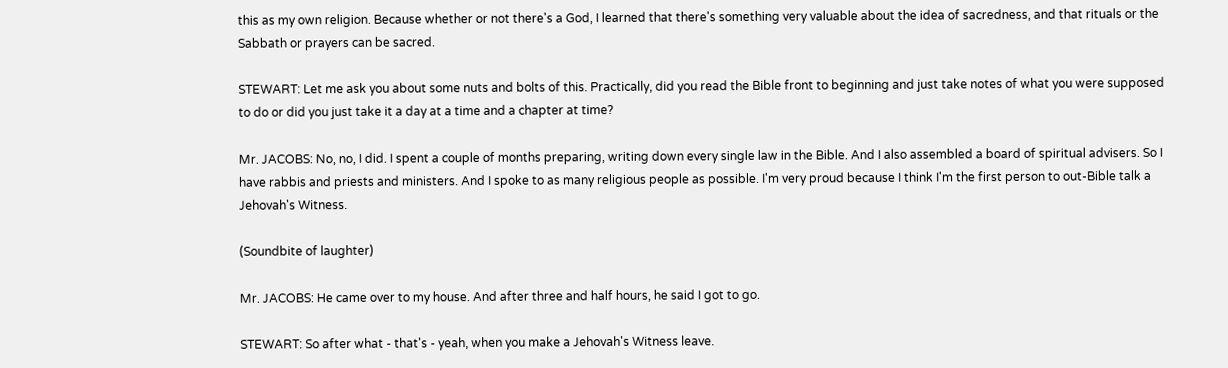this as my own religion. Because whether or not there's a God, I learned that there's something very valuable about the idea of sacredness, and that rituals or the Sabbath or prayers can be sacred.

STEWART: Let me ask you about some nuts and bolts of this. Practically, did you read the Bible front to beginning and just take notes of what you were supposed to do or did you just take it a day at a time and a chapter at time?

Mr. JACOBS: No, no, I did. I spent a couple of months preparing, writing down every single law in the Bible. And I also assembled a board of spiritual advisers. So I have rabbis and priests and ministers. And I spoke to as many religious people as possible. I'm very proud because I think I'm the first person to out-Bible talk a Jehovah's Witness.

(Soundbite of laughter)

Mr. JACOBS: He came over to my house. And after three and half hours, he said I got to go.

STEWART: So after what - that's - yeah, when you make a Jehovah's Witness leave.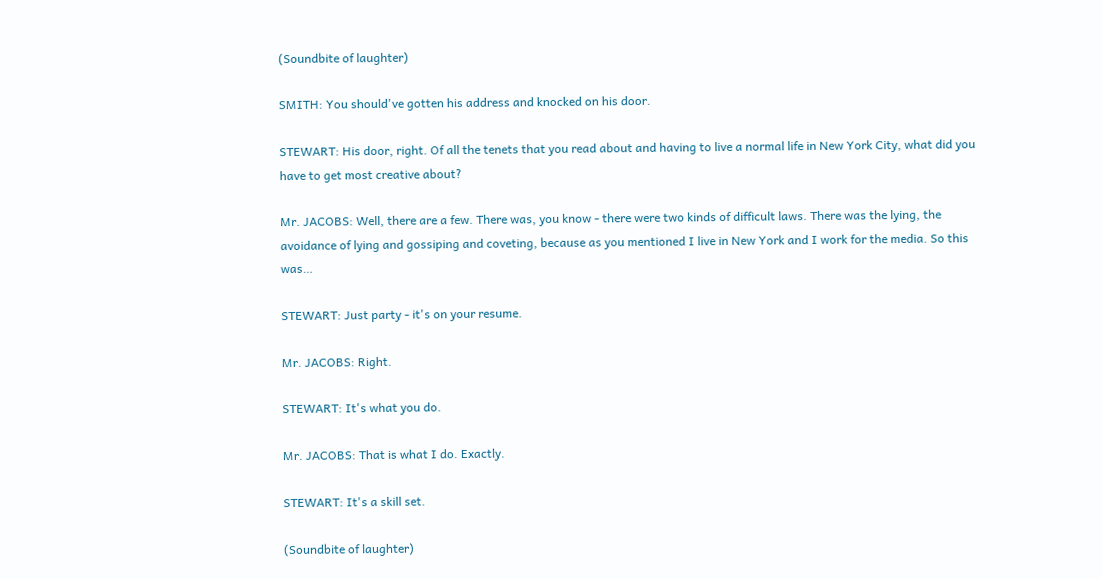(Soundbite of laughter)

SMITH: You should've gotten his address and knocked on his door.

STEWART: His door, right. Of all the tenets that you read about and having to live a normal life in New York City, what did you have to get most creative about?

Mr. JACOBS: Well, there are a few. There was, you know - there were two kinds of difficult laws. There was the lying, the avoidance of lying and gossiping and coveting, because as you mentioned I live in New York and I work for the media. So this was…

STEWART: Just party - it's on your resume.

Mr. JACOBS: Right.

STEWART: It's what you do.

Mr. JACOBS: That is what I do. Exactly.

STEWART: It's a skill set.

(Soundbite of laughter)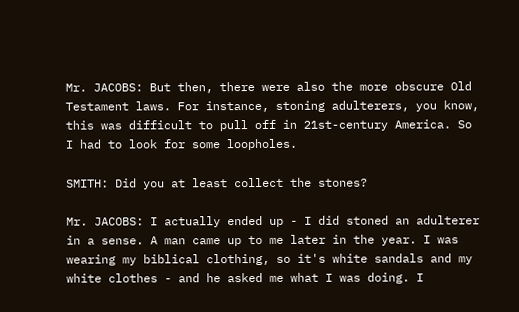Mr. JACOBS: But then, there were also the more obscure Old Testament laws. For instance, stoning adulterers, you know, this was difficult to pull off in 21st-century America. So I had to look for some loopholes.

SMITH: Did you at least collect the stones?

Mr. JACOBS: I actually ended up - I did stoned an adulterer in a sense. A man came up to me later in the year. I was wearing my biblical clothing, so it's white sandals and my white clothes - and he asked me what I was doing. I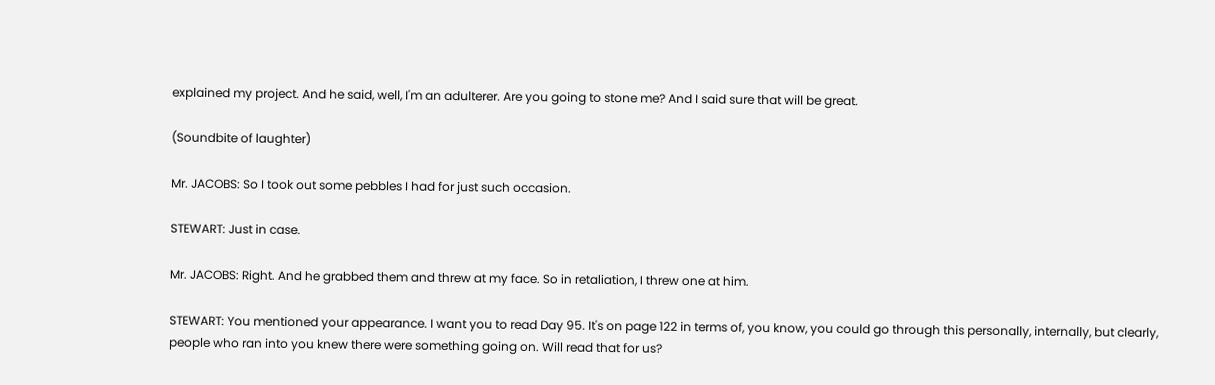explained my project. And he said, well, I'm an adulterer. Are you going to stone me? And I said sure that will be great.

(Soundbite of laughter)

Mr. JACOBS: So I took out some pebbles I had for just such occasion.

STEWART: Just in case.

Mr. JACOBS: Right. And he grabbed them and threw at my face. So in retaliation, I threw one at him.

STEWART: You mentioned your appearance. I want you to read Day 95. It's on page 122 in terms of, you know, you could go through this personally, internally, but clearly, people who ran into you knew there were something going on. Will read that for us?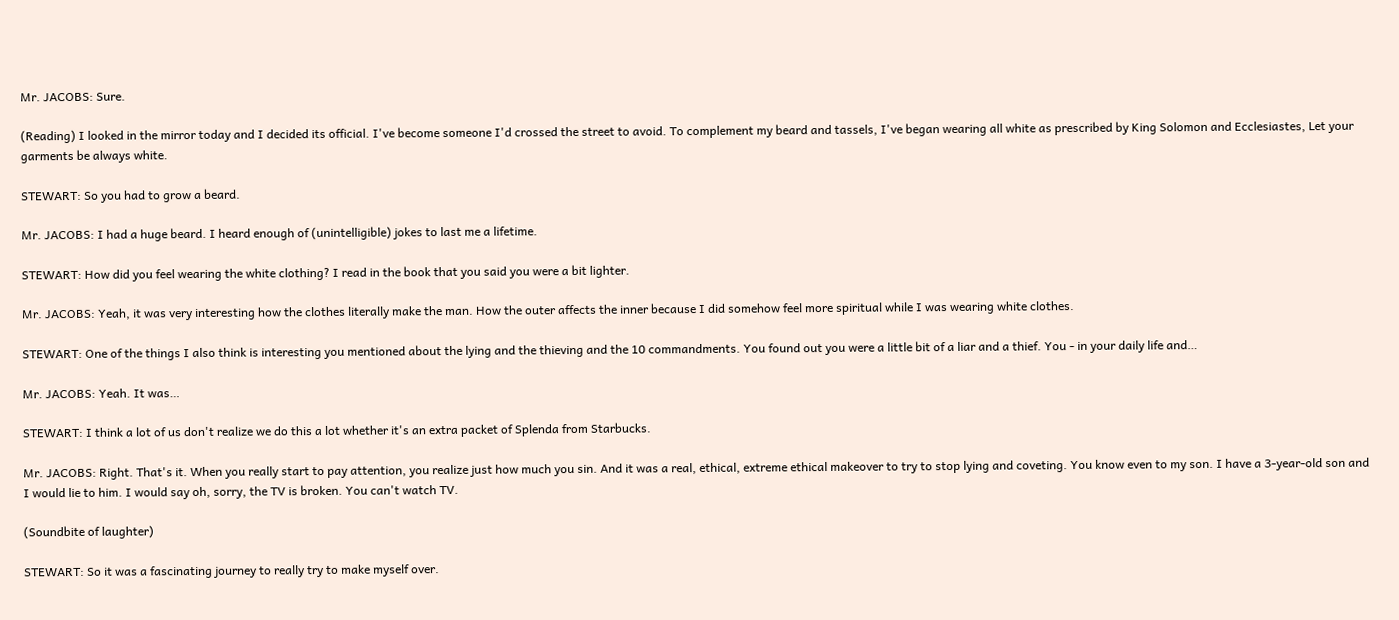Mr. JACOBS: Sure.

(Reading) I looked in the mirror today and I decided its official. I've become someone I'd crossed the street to avoid. To complement my beard and tassels, I've began wearing all white as prescribed by King Solomon and Ecclesiastes, Let your garments be always white.

STEWART: So you had to grow a beard.

Mr. JACOBS: I had a huge beard. I heard enough of (unintelligible) jokes to last me a lifetime.

STEWART: How did you feel wearing the white clothing? I read in the book that you said you were a bit lighter.

Mr. JACOBS: Yeah, it was very interesting how the clothes literally make the man. How the outer affects the inner because I did somehow feel more spiritual while I was wearing white clothes.

STEWART: One of the things I also think is interesting you mentioned about the lying and the thieving and the 10 commandments. You found out you were a little bit of a liar and a thief. You - in your daily life and…

Mr. JACOBS: Yeah. It was…

STEWART: I think a lot of us don't realize we do this a lot whether it's an extra packet of Splenda from Starbucks.

Mr. JACOBS: Right. That's it. When you really start to pay attention, you realize just how much you sin. And it was a real, ethical, extreme ethical makeover to try to stop lying and coveting. You know even to my son. I have a 3-year-old son and I would lie to him. I would say oh, sorry, the TV is broken. You can't watch TV.

(Soundbite of laughter)

STEWART: So it was a fascinating journey to really try to make myself over.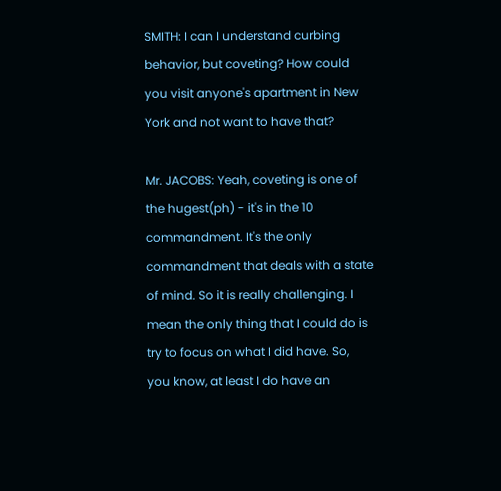SMITH: I can I understand curbing behavior, but coveting? How could you visit anyone's apartment in New York and not want to have that?

Mr. JACOBS: Yeah, coveting is one of the hugest(ph) - it's in the 10 commandment. It's the only commandment that deals with a state of mind. So it is really challenging. I mean the only thing that I could do is try to focus on what I did have. So, you know, at least I do have an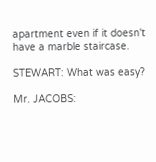apartment even if it doesn't have a marble staircase.

STEWART: What was easy?

Mr. JACOBS: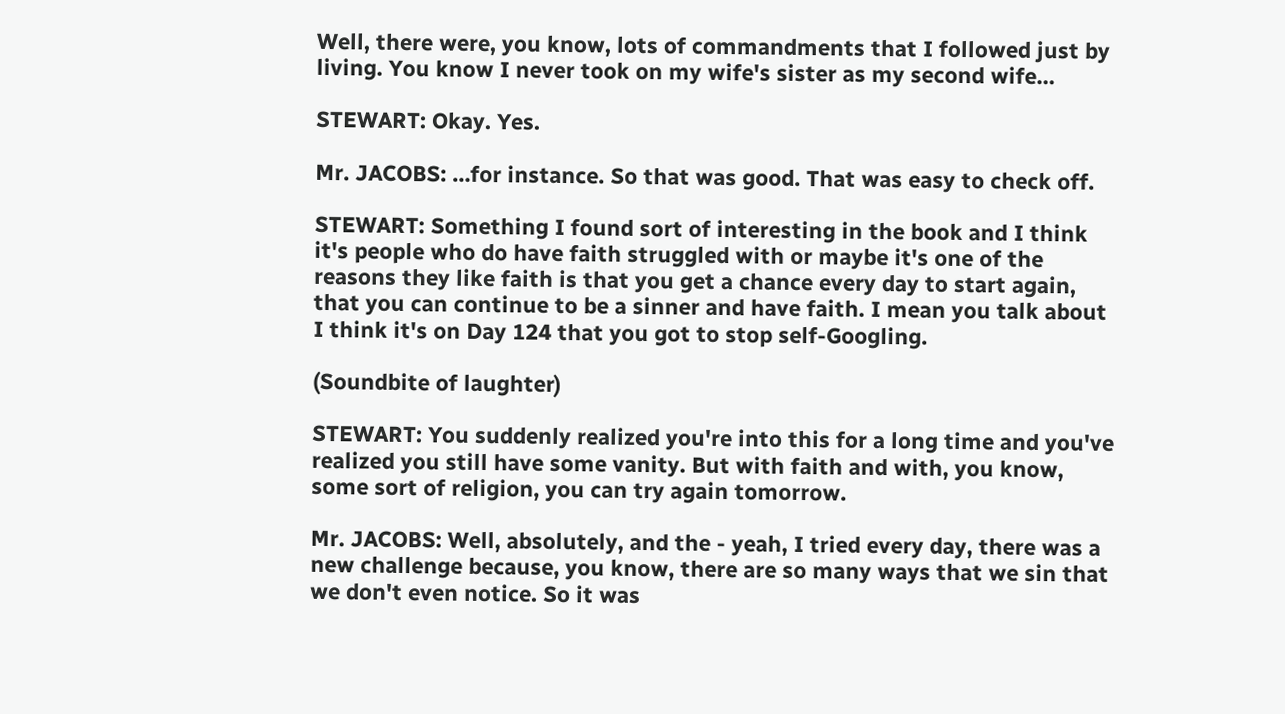Well, there were, you know, lots of commandments that I followed just by living. You know I never took on my wife's sister as my second wife…

STEWART: Okay. Yes.

Mr. JACOBS: …for instance. So that was good. That was easy to check off.

STEWART: Something I found sort of interesting in the book and I think it's people who do have faith struggled with or maybe it's one of the reasons they like faith is that you get a chance every day to start again, that you can continue to be a sinner and have faith. I mean you talk about I think it's on Day 124 that you got to stop self-Googling.

(Soundbite of laughter)

STEWART: You suddenly realized you're into this for a long time and you've realized you still have some vanity. But with faith and with, you know, some sort of religion, you can try again tomorrow.

Mr. JACOBS: Well, absolutely, and the - yeah, I tried every day, there was a new challenge because, you know, there are so many ways that we sin that we don't even notice. So it was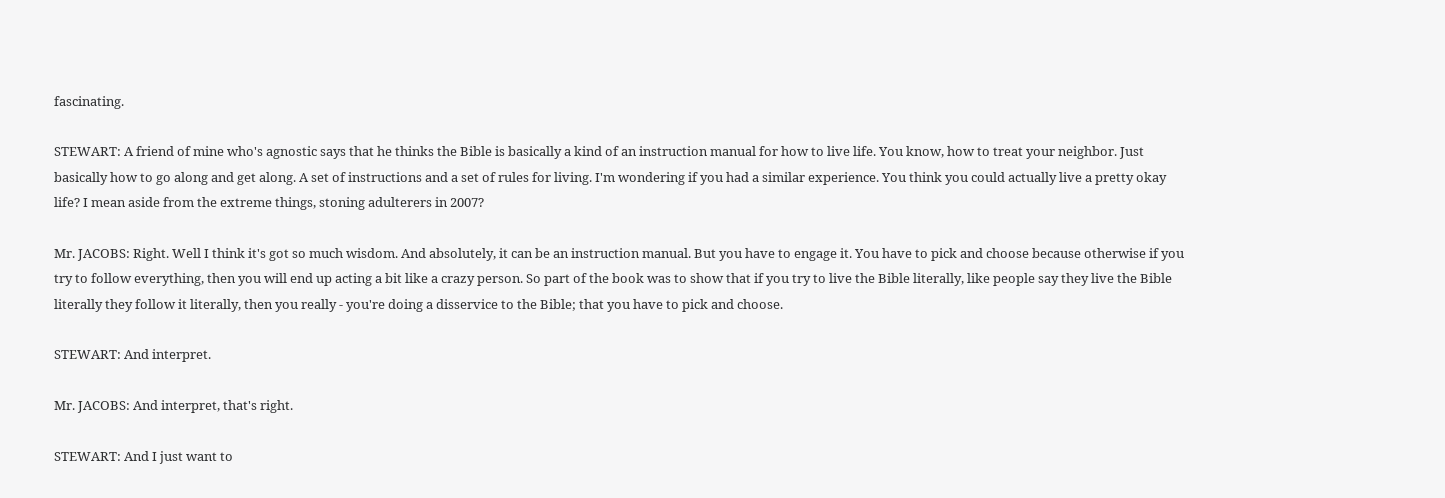fascinating.

STEWART: A friend of mine who's agnostic says that he thinks the Bible is basically a kind of an instruction manual for how to live life. You know, how to treat your neighbor. Just basically how to go along and get along. A set of instructions and a set of rules for living. I'm wondering if you had a similar experience. You think you could actually live a pretty okay life? I mean aside from the extreme things, stoning adulterers in 2007?

Mr. JACOBS: Right. Well I think it's got so much wisdom. And absolutely, it can be an instruction manual. But you have to engage it. You have to pick and choose because otherwise if you try to follow everything, then you will end up acting a bit like a crazy person. So part of the book was to show that if you try to live the Bible literally, like people say they live the Bible literally they follow it literally, then you really - you're doing a disservice to the Bible; that you have to pick and choose.

STEWART: And interpret.

Mr. JACOBS: And interpret, that's right.

STEWART: And I just want to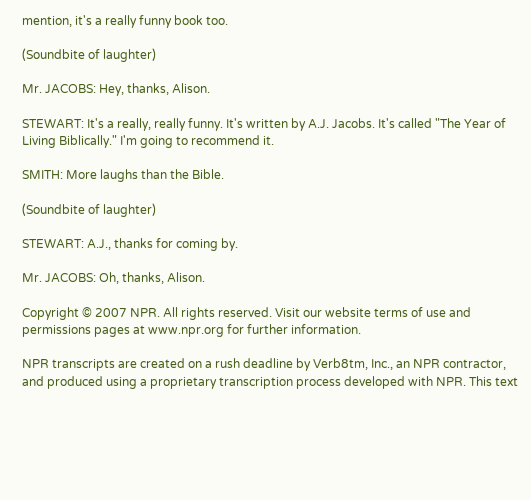mention, it's a really funny book too.

(Soundbite of laughter)

Mr. JACOBS: Hey, thanks, Alison.

STEWART: It's a really, really funny. It's written by A.J. Jacobs. It's called "The Year of Living Biblically." I'm going to recommend it.

SMITH: More laughs than the Bible.

(Soundbite of laughter)

STEWART: A.J., thanks for coming by.

Mr. JACOBS: Oh, thanks, Alison.

Copyright © 2007 NPR. All rights reserved. Visit our website terms of use and permissions pages at www.npr.org for further information.

NPR transcripts are created on a rush deadline by Verb8tm, Inc., an NPR contractor, and produced using a proprietary transcription process developed with NPR. This text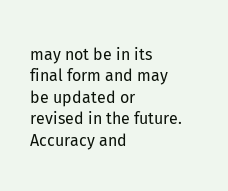may not be in its final form and may be updated or revised in the future. Accuracy and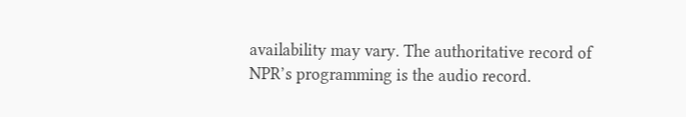availability may vary. The authoritative record of NPR’s programming is the audio record.